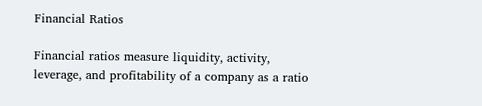Financial Ratios

Financial ratios measure liquidity, activity, leverage, and profitability of a company as a ratio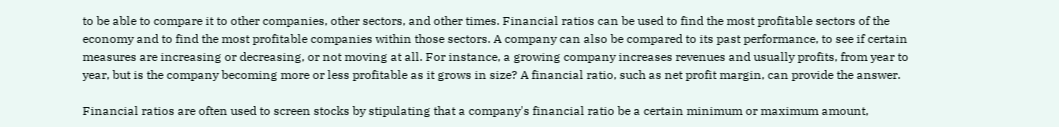to be able to compare it to other companies, other sectors, and other times. Financial ratios can be used to find the most profitable sectors of the economy and to find the most profitable companies within those sectors. A company can also be compared to its past performance, to see if certain measures are increasing or decreasing, or not moving at all. For instance, a growing company increases revenues and usually profits, from year to year, but is the company becoming more or less profitable as it grows in size? A financial ratio, such as net profit margin, can provide the answer.

Financial ratios are often used to screen stocks by stipulating that a company's financial ratio be a certain minimum or maximum amount,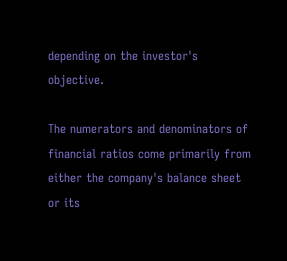depending on the investor's objective.

The numerators and denominators of financial ratios come primarily from either the company's balance sheet or its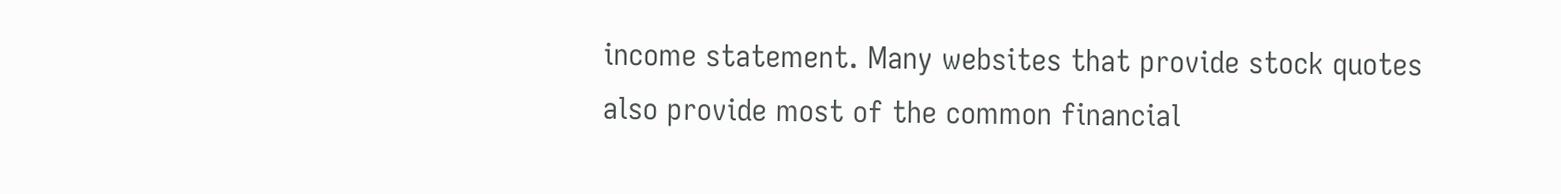income statement. Many websites that provide stock quotes also provide most of the common financial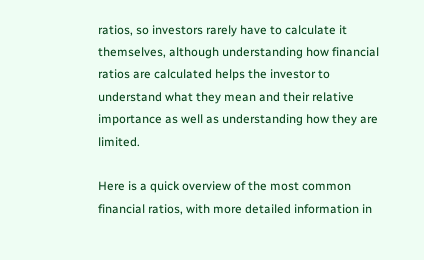ratios, so investors rarely have to calculate it themselves, although understanding how financial ratios are calculated helps the investor to understand what they mean and their relative importance as well as understanding how they are limited.

Here is a quick overview of the most common financial ratios, with more detailed information in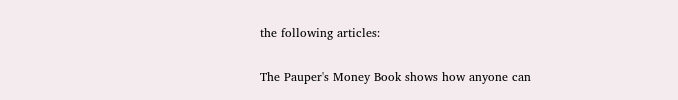the following articles:

The Pauper's Money Book shows how anyone can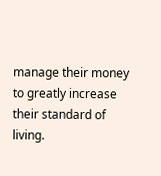manage their money to greatly increase their standard of living.